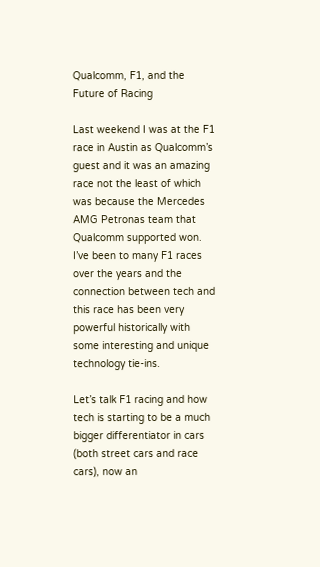Qualcomm, F1, and the Future of Racing

Last weekend I was at the F1 race in Austin as Qualcomm’s guest and it was an amazing race not the least of which was because the Mercedes AMG Petronas team that Qualcomm supported won. I’ve been to many F1 races over the years and the connection between tech and this race has been very powerful historically with some interesting and unique technology tie-ins.

Let’s talk F1 racing and how tech is starting to be a much bigger differentiator in cars (both street cars and race cars), now an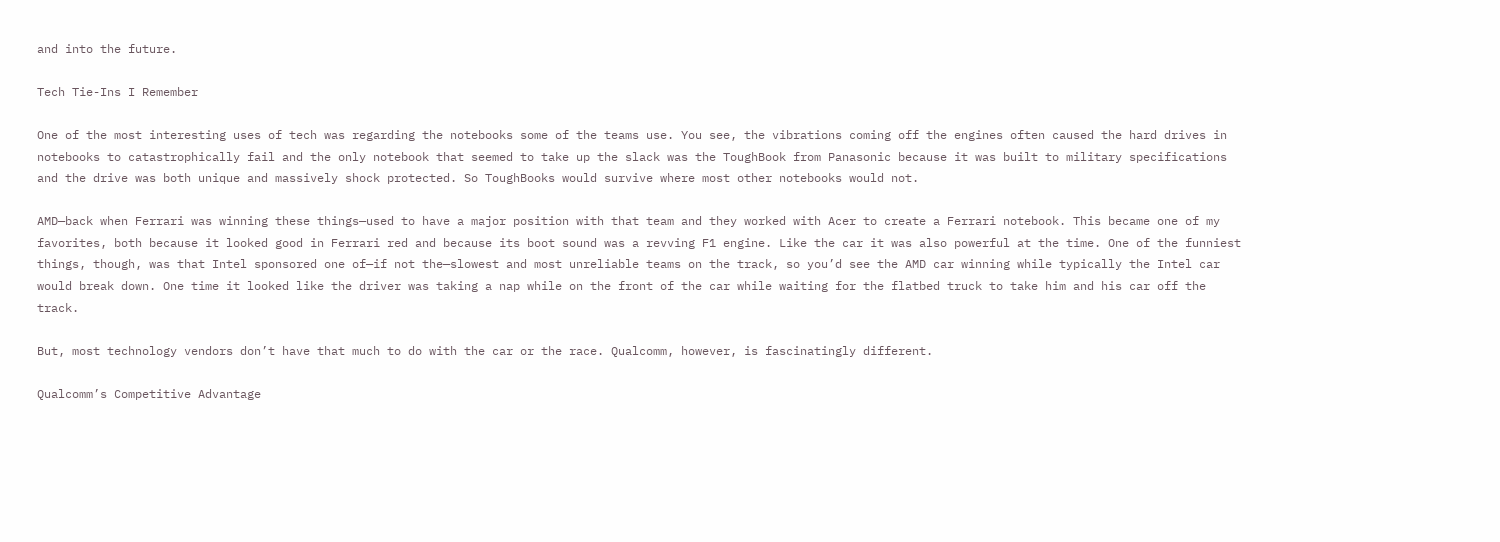and into the future.

Tech Tie-Ins I Remember

One of the most interesting uses of tech was regarding the notebooks some of the teams use. You see, the vibrations coming off the engines often caused the hard drives in notebooks to catastrophically fail and the only notebook that seemed to take up the slack was the ToughBook from Panasonic because it was built to military specifications and the drive was both unique and massively shock protected. So ToughBooks would survive where most other notebooks would not.

AMD—back when Ferrari was winning these things—used to have a major position with that team and they worked with Acer to create a Ferrari notebook. This became one of my favorites, both because it looked good in Ferrari red and because its boot sound was a revving F1 engine. Like the car it was also powerful at the time. One of the funniest things, though, was that Intel sponsored one of—if not the—slowest and most unreliable teams on the track, so you’d see the AMD car winning while typically the Intel car would break down. One time it looked like the driver was taking a nap while on the front of the car while waiting for the flatbed truck to take him and his car off the track.

But, most technology vendors don’t have that much to do with the car or the race. Qualcomm, however, is fascinatingly different.

Qualcomm’s Competitive Advantage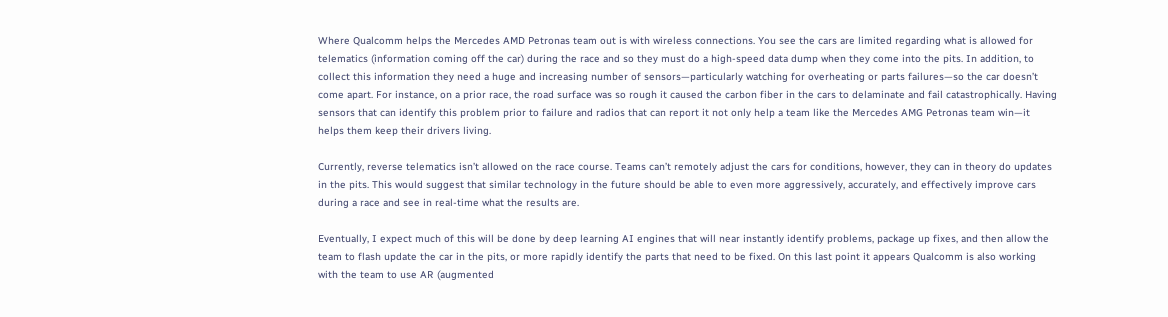Where Qualcomm helps the Mercedes AMD Petronas team out is with wireless connections. You see the cars are limited regarding what is allowed for telematics (information coming off the car) during the race and so they must do a high-speed data dump when they come into the pits. In addition, to collect this information they need a huge and increasing number of sensors—particularly watching for overheating or parts failures—so the car doesn’t come apart. For instance, on a prior race, the road surface was so rough it caused the carbon fiber in the cars to delaminate and fail catastrophically. Having sensors that can identify this problem prior to failure and radios that can report it not only help a team like the Mercedes AMG Petronas team win—it helps them keep their drivers living.

Currently, reverse telematics isn’t allowed on the race course. Teams can’t remotely adjust the cars for conditions, however, they can in theory do updates in the pits. This would suggest that similar technology in the future should be able to even more aggressively, accurately, and effectively improve cars during a race and see in real-time what the results are.

Eventually, I expect much of this will be done by deep learning AI engines that will near instantly identify problems, package up fixes, and then allow the team to flash update the car in the pits, or more rapidly identify the parts that need to be fixed. On this last point it appears Qualcomm is also working with the team to use AR (augmented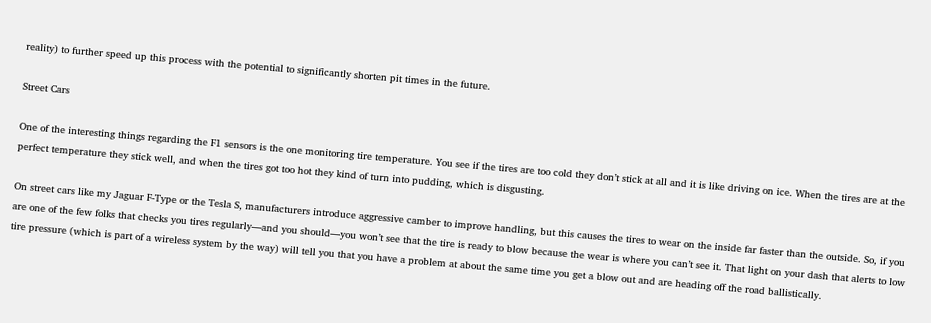reality) to further speed up this process with the potential to significantly shorten pit times in the future.

Street Cars

One of the interesting things regarding the F1 sensors is the one monitoring tire temperature. You see if the tires are too cold they don’t stick at all and it is like driving on ice. When the tires are at the perfect temperature they stick well, and when the tires got too hot they kind of turn into pudding, which is disgusting.

On street cars like my Jaguar F-Type or the Tesla S, manufacturers introduce aggressive camber to improve handling, but this causes the tires to wear on the inside far faster than the outside. So, if you are one of the few folks that checks you tires regularly—and you should—you won’t see that the tire is ready to blow because the wear is where you can’t see it. That light on your dash that alerts to low tire pressure (which is part of a wireless system by the way) will tell you that you have a problem at about the same time you get a blow out and are heading off the road ballistically.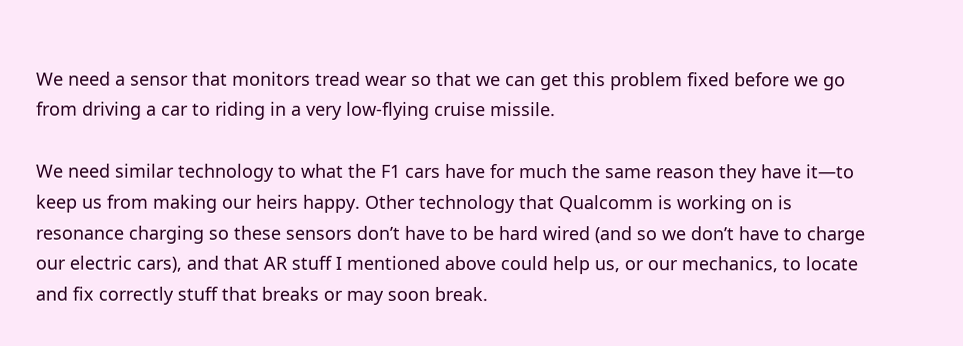We need a sensor that monitors tread wear so that we can get this problem fixed before we go from driving a car to riding in a very low-flying cruise missile.

We need similar technology to what the F1 cars have for much the same reason they have it—to keep us from making our heirs happy. Other technology that Qualcomm is working on is resonance charging so these sensors don’t have to be hard wired (and so we don’t have to charge our electric cars), and that AR stuff I mentioned above could help us, or our mechanics, to locate and fix correctly stuff that breaks or may soon break.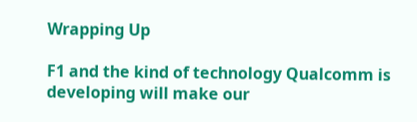Wrapping Up

F1 and the kind of technology Qualcomm is developing will make our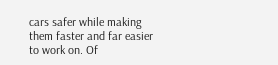cars safer while making them faster and far easier to work on. Of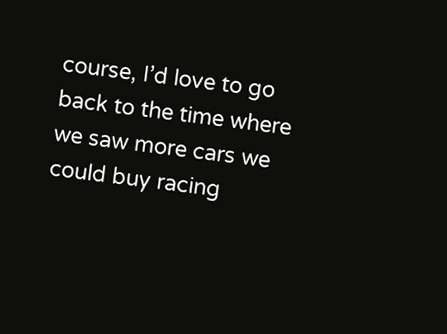course, I’d love to go back to the time where we saw more cars we could buy racing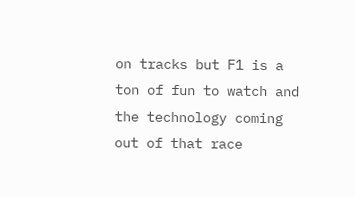on tracks but F1 is a ton of fun to watch and the technology coming out of that race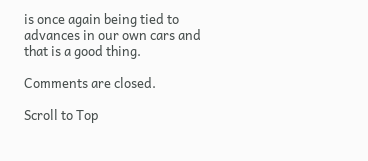is once again being tied to advances in our own cars and that is a good thing.

Comments are closed.

Scroll to Top